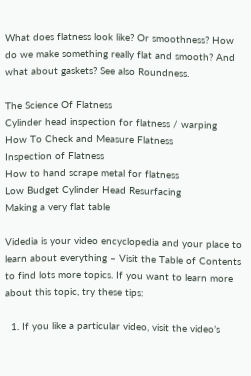What does flatness look like? Or smoothness? How do we make something really flat and smooth? And what about gaskets? See also Roundness.

The Science Of Flatness
Cylinder head inspection for flatness / warping
How To Check and Measure Flatness
Inspection of Flatness
How to hand scrape metal for flatness
Low Budget Cylinder Head Resurfacing
Making a very flat table

Videdia is your video encyclopedia and your place to learn about everything – Visit the Table of Contents to find lots more topics. If you want to learn more about this topic, try these tips:

  1. If you like a particular video, visit the video’s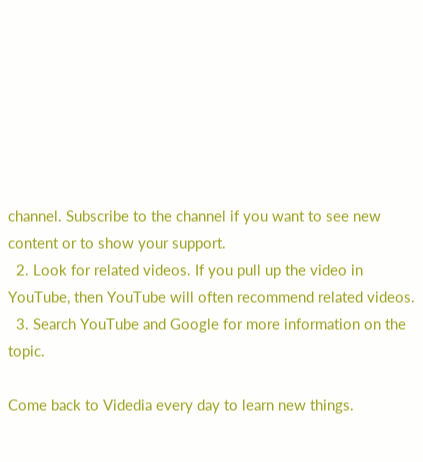channel. Subscribe to the channel if you want to see new content or to show your support.
  2. Look for related videos. If you pull up the video in YouTube, then YouTube will often recommend related videos.
  3. Search YouTube and Google for more information on the topic.

Come back to Videdia every day to learn new things.